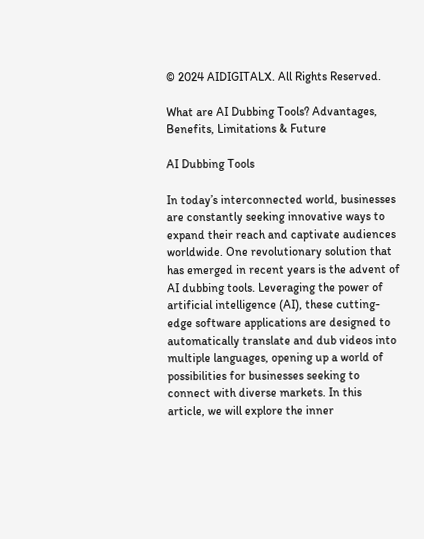© 2024 AIDIGITALX. All Rights Reserved.

What are AI Dubbing Tools? Advantages, Benefits, Limitations & Future

AI Dubbing Tools

In today’s interconnected world, businesses are constantly seeking innovative ways to expand their reach and captivate audiences worldwide. One revolutionary solution that has emerged in recent years is the advent of AI dubbing tools. Leveraging the power of artificial intelligence (AI), these cutting-edge software applications are designed to automatically translate and dub videos into multiple languages, opening up a world of possibilities for businesses seeking to connect with diverse markets. In this article, we will explore the inner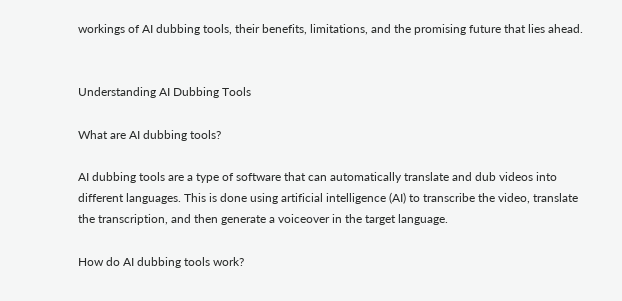workings of AI dubbing tools, their benefits, limitations, and the promising future that lies ahead.


Understanding AI Dubbing Tools

What are AI dubbing tools?

AI dubbing tools are a type of software that can automatically translate and dub videos into different languages. This is done using artificial intelligence (AI) to transcribe the video, translate the transcription, and then generate a voiceover in the target language.

How do AI dubbing tools work?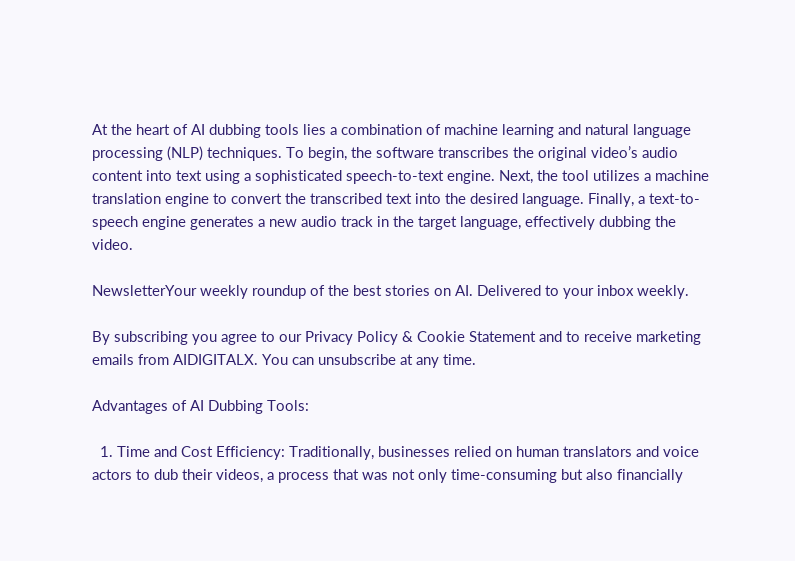At the heart of AI dubbing tools lies a combination of machine learning and natural language processing (NLP) techniques. To begin, the software transcribes the original video’s audio content into text using a sophisticated speech-to-text engine. Next, the tool utilizes a machine translation engine to convert the transcribed text into the desired language. Finally, a text-to-speech engine generates a new audio track in the target language, effectively dubbing the video.

NewsletterYour weekly roundup of the best stories on AI. Delivered to your inbox weekly.

By subscribing you agree to our Privacy Policy & Cookie Statement and to receive marketing emails from AIDIGITALX. You can unsubscribe at any time.

Advantages of AI Dubbing Tools:

  1. Time and Cost Efficiency: Traditionally, businesses relied on human translators and voice actors to dub their videos, a process that was not only time-consuming but also financially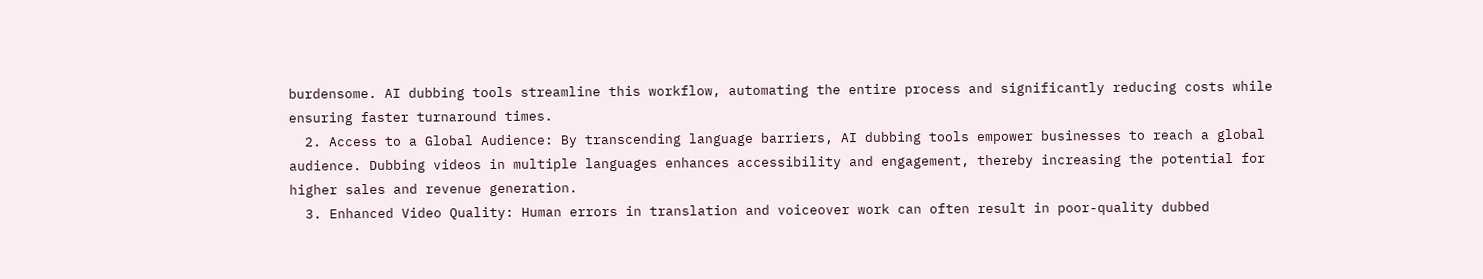burdensome. AI dubbing tools streamline this workflow, automating the entire process and significantly reducing costs while ensuring faster turnaround times.
  2. Access to a Global Audience: By transcending language barriers, AI dubbing tools empower businesses to reach a global audience. Dubbing videos in multiple languages enhances accessibility and engagement, thereby increasing the potential for higher sales and revenue generation.
  3. Enhanced Video Quality: Human errors in translation and voiceover work can often result in poor-quality dubbed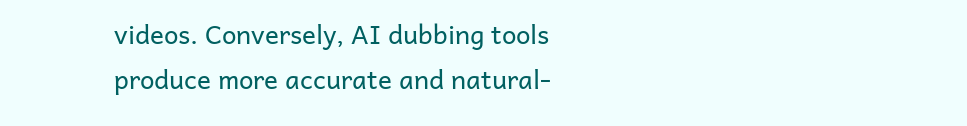videos. Conversely, AI dubbing tools produce more accurate and natural-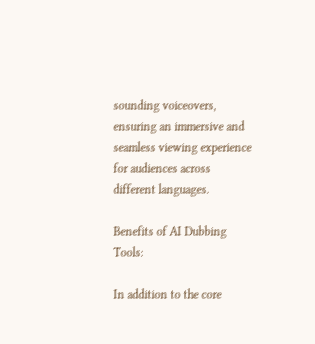sounding voiceovers, ensuring an immersive and seamless viewing experience for audiences across different languages.

Benefits of AI Dubbing Tools:

In addition to the core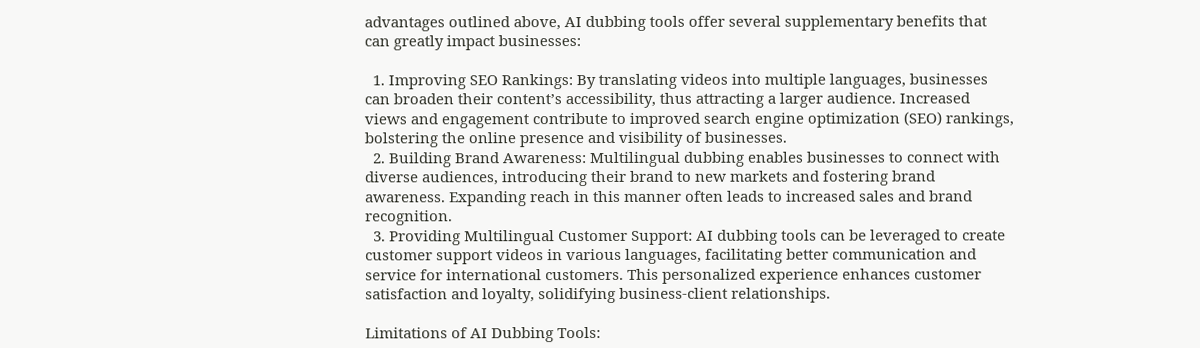advantages outlined above, AI dubbing tools offer several supplementary benefits that can greatly impact businesses:

  1. Improving SEO Rankings: By translating videos into multiple languages, businesses can broaden their content’s accessibility, thus attracting a larger audience. Increased views and engagement contribute to improved search engine optimization (SEO) rankings, bolstering the online presence and visibility of businesses.
  2. Building Brand Awareness: Multilingual dubbing enables businesses to connect with diverse audiences, introducing their brand to new markets and fostering brand awareness. Expanding reach in this manner often leads to increased sales and brand recognition.
  3. Providing Multilingual Customer Support: AI dubbing tools can be leveraged to create customer support videos in various languages, facilitating better communication and service for international customers. This personalized experience enhances customer satisfaction and loyalty, solidifying business-client relationships.

Limitations of AI Dubbing Tools: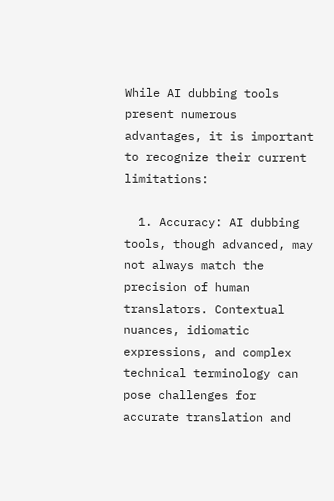While AI dubbing tools present numerous advantages, it is important to recognize their current limitations:

  1. Accuracy: AI dubbing tools, though advanced, may not always match the precision of human translators. Contextual nuances, idiomatic expressions, and complex technical terminology can pose challenges for accurate translation and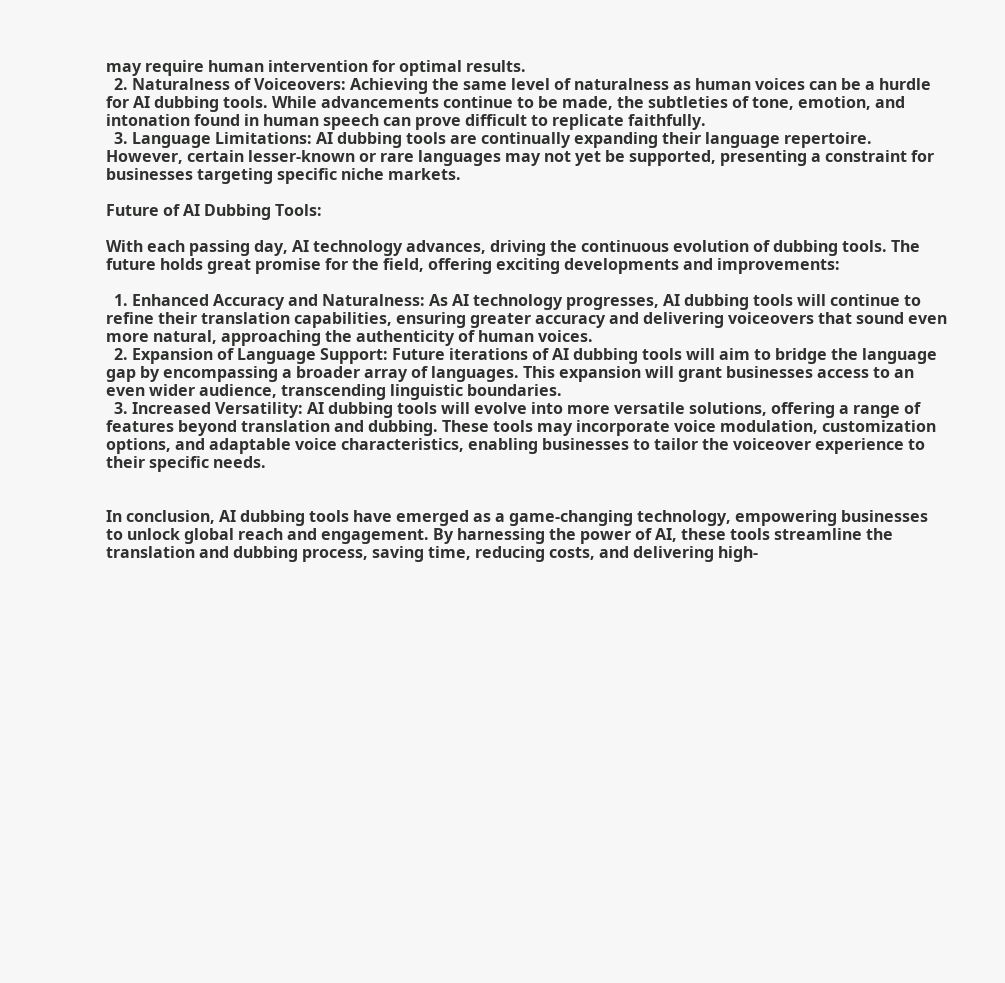may require human intervention for optimal results.
  2. Naturalness of Voiceovers: Achieving the same level of naturalness as human voices can be a hurdle for AI dubbing tools. While advancements continue to be made, the subtleties of tone, emotion, and intonation found in human speech can prove difficult to replicate faithfully.
  3. Language Limitations: AI dubbing tools are continually expanding their language repertoire. However, certain lesser-known or rare languages may not yet be supported, presenting a constraint for businesses targeting specific niche markets.

Future of AI Dubbing Tools:

With each passing day, AI technology advances, driving the continuous evolution of dubbing tools. The future holds great promise for the field, offering exciting developments and improvements:

  1. Enhanced Accuracy and Naturalness: As AI technology progresses, AI dubbing tools will continue to refine their translation capabilities, ensuring greater accuracy and delivering voiceovers that sound even more natural, approaching the authenticity of human voices.
  2. Expansion of Language Support: Future iterations of AI dubbing tools will aim to bridge the language gap by encompassing a broader array of languages. This expansion will grant businesses access to an even wider audience, transcending linguistic boundaries.
  3. Increased Versatility: AI dubbing tools will evolve into more versatile solutions, offering a range of features beyond translation and dubbing. These tools may incorporate voice modulation, customization options, and adaptable voice characteristics, enabling businesses to tailor the voiceover experience to their specific needs.


In conclusion, AI dubbing tools have emerged as a game-changing technology, empowering businesses to unlock global reach and engagement. By harnessing the power of AI, these tools streamline the translation and dubbing process, saving time, reducing costs, and delivering high-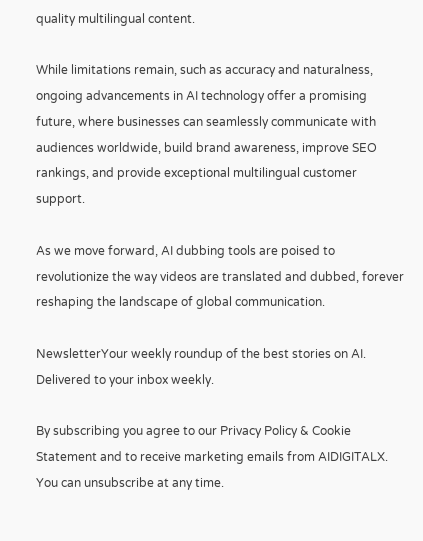quality multilingual content.

While limitations remain, such as accuracy and naturalness, ongoing advancements in AI technology offer a promising future, where businesses can seamlessly communicate with audiences worldwide, build brand awareness, improve SEO rankings, and provide exceptional multilingual customer support.

As we move forward, AI dubbing tools are poised to revolutionize the way videos are translated and dubbed, forever reshaping the landscape of global communication.

NewsletterYour weekly roundup of the best stories on AI. Delivered to your inbox weekly.

By subscribing you agree to our Privacy Policy & Cookie Statement and to receive marketing emails from AIDIGITALX. You can unsubscribe at any time.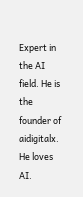Expert in the AI field. He is the founder of aidigitalx. He loves AI.